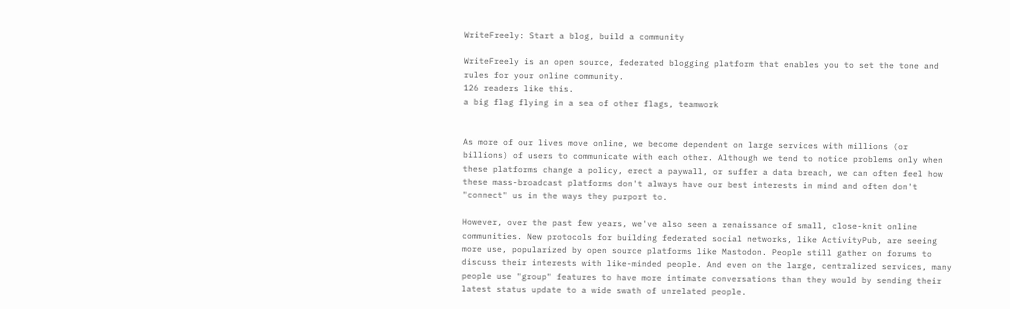WriteFreely: Start a blog, build a community

WriteFreely is an open source, federated blogging platform that enables you to set the tone and rules for your online community.
126 readers like this.
a big flag flying in a sea of other flags, teamwork


As more of our lives move online, we become dependent on large services with millions (or billions) of users to communicate with each other. Although we tend to notice problems only when these platforms change a policy, erect a paywall, or suffer a data breach, we can often feel how these mass-broadcast platforms don't always have our best interests in mind and often don't "connect" us in the ways they purport to.

However, over the past few years, we've also seen a renaissance of small, close-knit online communities. New protocols for building federated social networks, like ActivityPub, are seeing more use, popularized by open source platforms like Mastodon. People still gather on forums to discuss their interests with like-minded people. And even on the large, centralized services, many people use "group" features to have more intimate conversations than they would by sending their latest status update to a wide swath of unrelated people.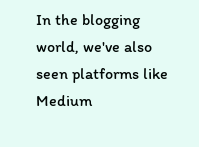In the blogging world, we've also seen platforms like Medium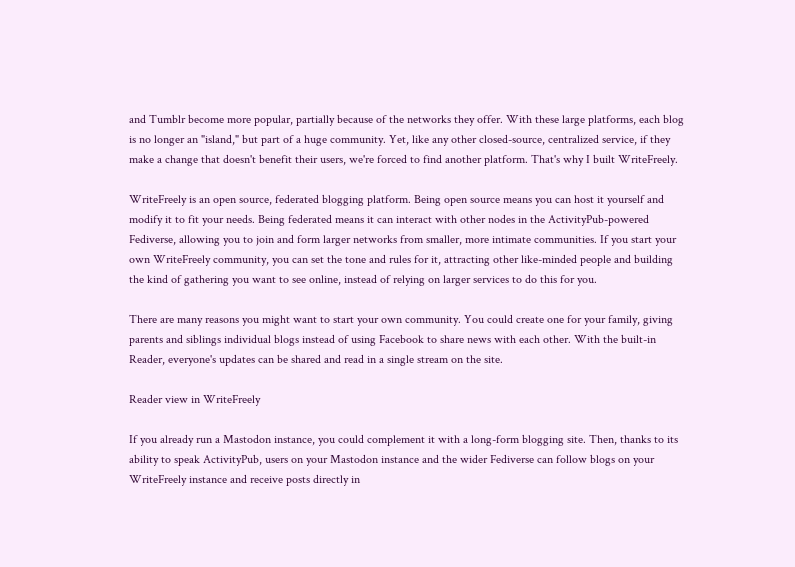and Tumblr become more popular, partially because of the networks they offer. With these large platforms, each blog is no longer an "island," but part of a huge community. Yet, like any other closed-source, centralized service, if they make a change that doesn't benefit their users, we're forced to find another platform. That's why I built WriteFreely.

WriteFreely is an open source, federated blogging platform. Being open source means you can host it yourself and modify it to fit your needs. Being federated means it can interact with other nodes in the ActivityPub-powered Fediverse, allowing you to join and form larger networks from smaller, more intimate communities. If you start your own WriteFreely community, you can set the tone and rules for it, attracting other like-minded people and building the kind of gathering you want to see online, instead of relying on larger services to do this for you.

There are many reasons you might want to start your own community. You could create one for your family, giving parents and siblings individual blogs instead of using Facebook to share news with each other. With the built-in Reader, everyone's updates can be shared and read in a single stream on the site.

Reader view in WriteFreely

If you already run a Mastodon instance, you could complement it with a long-form blogging site. Then, thanks to its ability to speak ActivityPub, users on your Mastodon instance and the wider Fediverse can follow blogs on your WriteFreely instance and receive posts directly in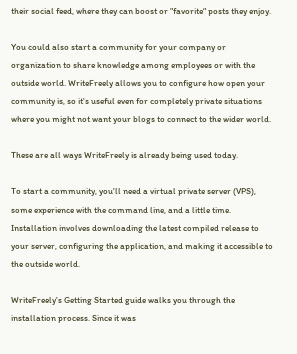their social feed, where they can boost or "favorite" posts they enjoy.

You could also start a community for your company or organization to share knowledge among employees or with the outside world. WriteFreely allows you to configure how open your community is, so it's useful even for completely private situations where you might not want your blogs to connect to the wider world.

These are all ways WriteFreely is already being used today.

To start a community, you'll need a virtual private server (VPS), some experience with the command line, and a little time. Installation involves downloading the latest compiled release to your server, configuring the application, and making it accessible to the outside world.

WriteFreely's Getting Started guide walks you through the installation process. Since it was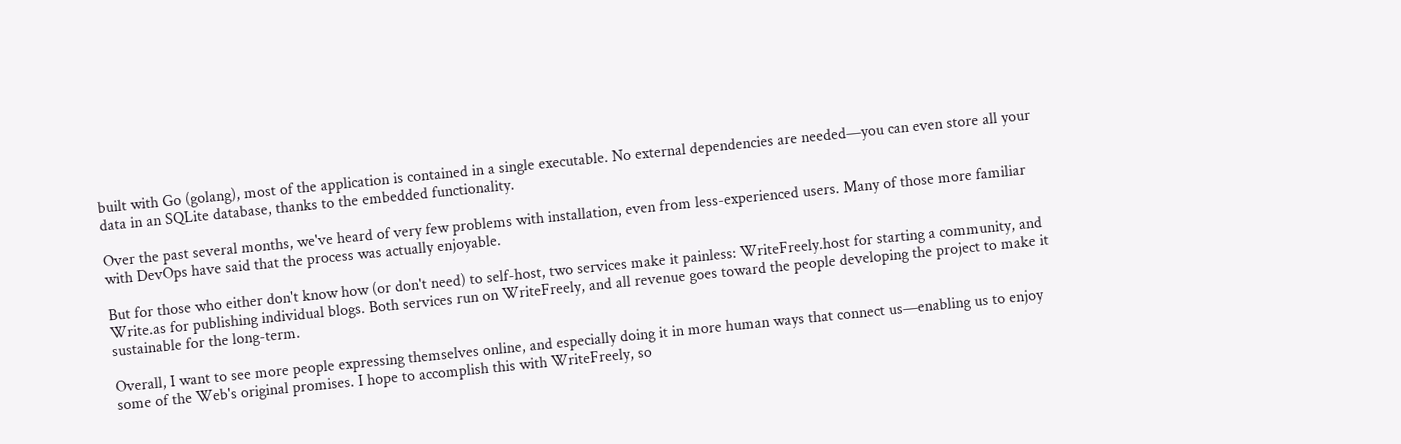built with Go (golang), most of the application is contained in a single executable. No external dependencies are needed—you can even store all your data in an SQLite database, thanks to the embedded functionality.

Over the past several months, we've heard of very few problems with installation, even from less-experienced users. Many of those more familiar with DevOps have said that the process was actually enjoyable.

But for those who either don't know how (or don't need) to self-host, two services make it painless: WriteFreely.host for starting a community, and Write.as for publishing individual blogs. Both services run on WriteFreely, and all revenue goes toward the people developing the project to make it sustainable for the long-term.

Overall, I want to see more people expressing themselves online, and especially doing it in more human ways that connect us—enabling us to enjoy some of the Web's original promises. I hope to accomplish this with WriteFreely, so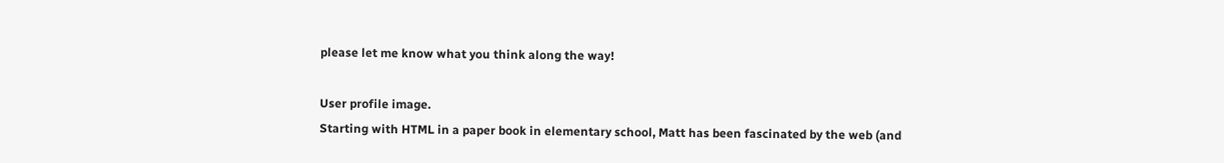please let me know what you think along the way!

User profile image.
Starting with HTML in a paper book in elementary school, Matt has been fascinated by the web (and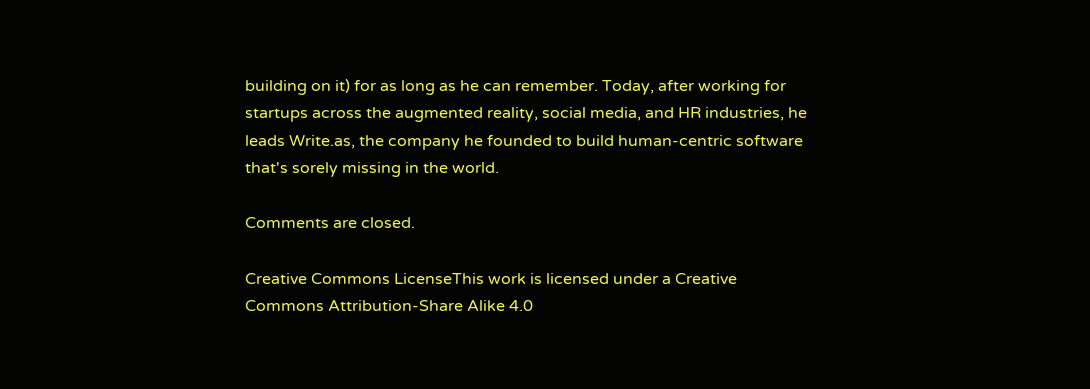building on it) for as long as he can remember. Today, after working for startups across the augmented reality, social media, and HR industries, he leads Write.as, the company he founded to build human-centric software that's sorely missing in the world.

Comments are closed.

Creative Commons LicenseThis work is licensed under a Creative Commons Attribution-Share Alike 4.0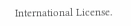International License.